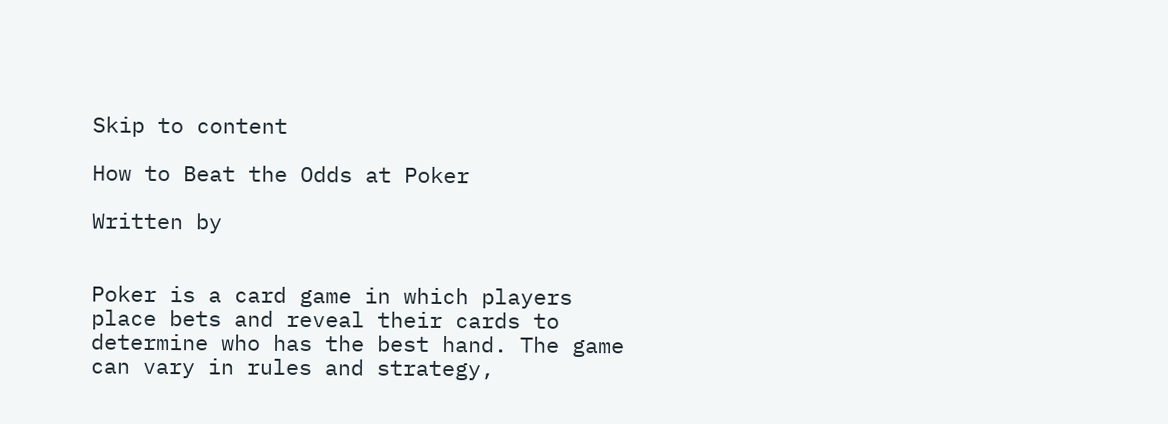Skip to content

How to Beat the Odds at Poker

Written by


Poker is a card game in which players place bets and reveal their cards to determine who has the best hand. The game can vary in rules and strategy,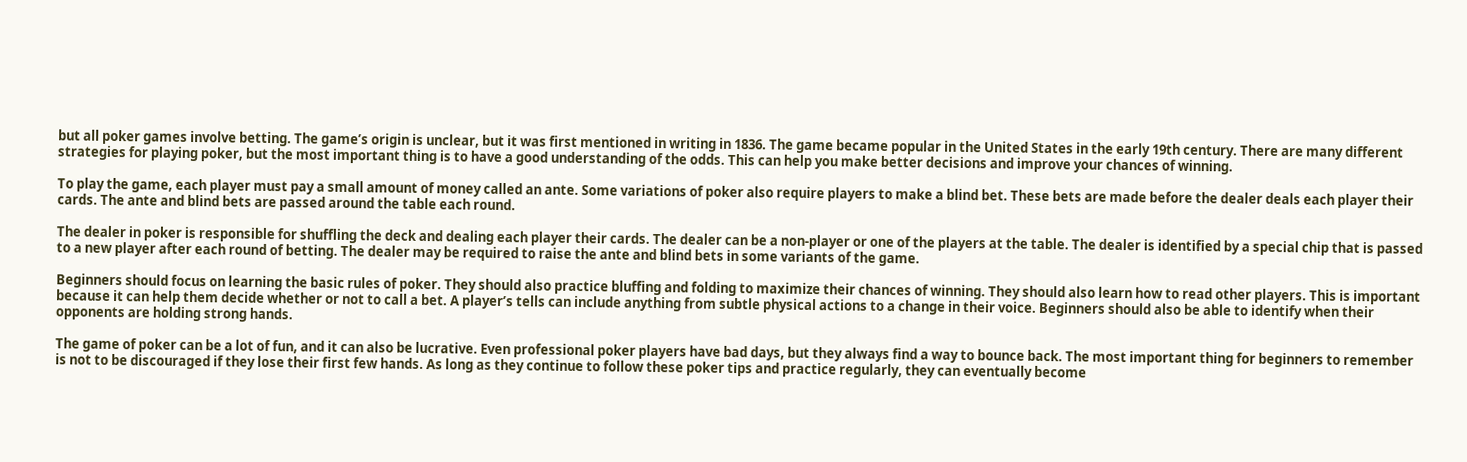but all poker games involve betting. The game’s origin is unclear, but it was first mentioned in writing in 1836. The game became popular in the United States in the early 19th century. There are many different strategies for playing poker, but the most important thing is to have a good understanding of the odds. This can help you make better decisions and improve your chances of winning.

To play the game, each player must pay a small amount of money called an ante. Some variations of poker also require players to make a blind bet. These bets are made before the dealer deals each player their cards. The ante and blind bets are passed around the table each round.

The dealer in poker is responsible for shuffling the deck and dealing each player their cards. The dealer can be a non-player or one of the players at the table. The dealer is identified by a special chip that is passed to a new player after each round of betting. The dealer may be required to raise the ante and blind bets in some variants of the game.

Beginners should focus on learning the basic rules of poker. They should also practice bluffing and folding to maximize their chances of winning. They should also learn how to read other players. This is important because it can help them decide whether or not to call a bet. A player’s tells can include anything from subtle physical actions to a change in their voice. Beginners should also be able to identify when their opponents are holding strong hands.

The game of poker can be a lot of fun, and it can also be lucrative. Even professional poker players have bad days, but they always find a way to bounce back. The most important thing for beginners to remember is not to be discouraged if they lose their first few hands. As long as they continue to follow these poker tips and practice regularly, they can eventually become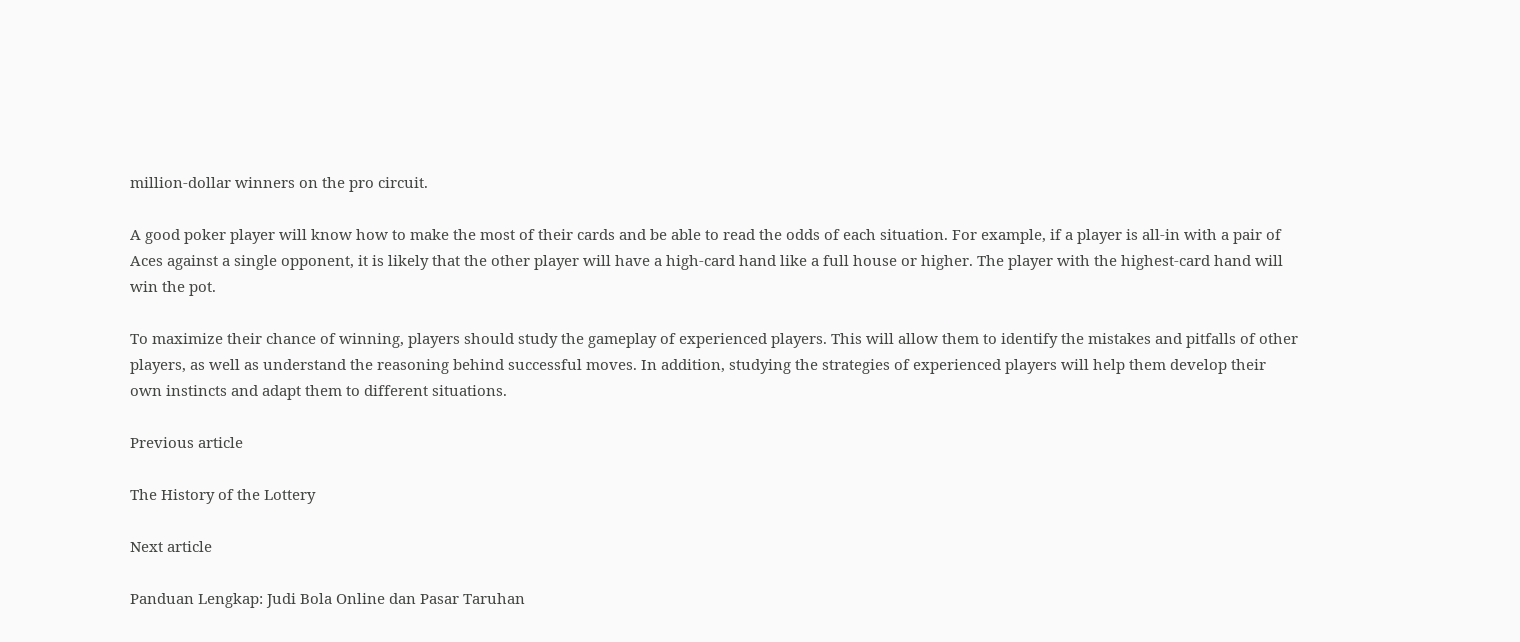million-dollar winners on the pro circuit.

A good poker player will know how to make the most of their cards and be able to read the odds of each situation. For example, if a player is all-in with a pair of Aces against a single opponent, it is likely that the other player will have a high-card hand like a full house or higher. The player with the highest-card hand will win the pot.

To maximize their chance of winning, players should study the gameplay of experienced players. This will allow them to identify the mistakes and pitfalls of other players, as well as understand the reasoning behind successful moves. In addition, studying the strategies of experienced players will help them develop their own instincts and adapt them to different situations.

Previous article

The History of the Lottery

Next article

Panduan Lengkap: Judi Bola Online dan Pasar Taruhan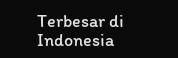Terbesar di Indonesia